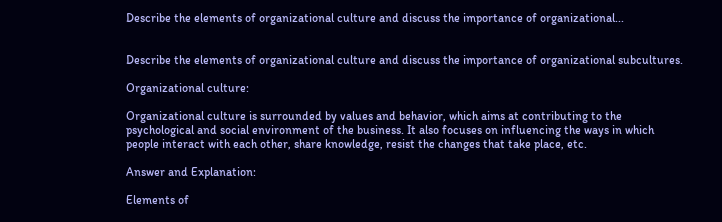Describe the elements of organizational culture and discuss the importance of organizational...


Describe the elements of organizational culture and discuss the importance of organizational subcultures.

Organizational culture:

Organizational culture is surrounded by values and behavior, which aims at contributing to the psychological and social environment of the business. It also focuses on influencing the ways in which people interact with each other, share knowledge, resist the changes that take place, etc.

Answer and Explanation:

Elements of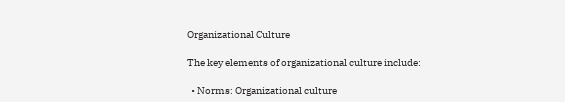Organizational Culture

The key elements of organizational culture include:

  • Norms: Organizational culture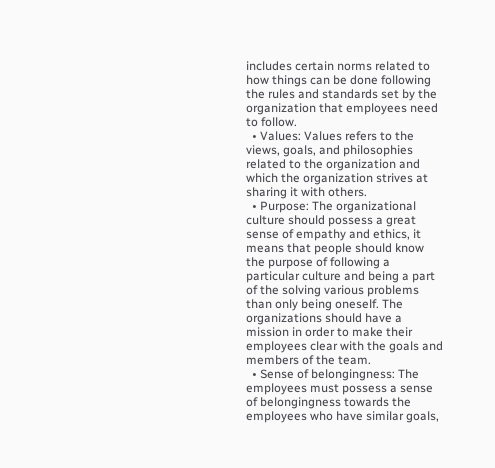includes certain norms related to how things can be done following the rules and standards set by the organization that employees need to follow.
  • Values: Values refers to the views, goals, and philosophies related to the organization and which the organization strives at sharing it with others.
  • Purpose: The organizational culture should possess a great sense of empathy and ethics, it means that people should know the purpose of following a particular culture and being a part of the solving various problems than only being oneself. The organizations should have a mission in order to make their employees clear with the goals and members of the team.
  • Sense of belongingness: The employees must possess a sense of belongingness towards the employees who have similar goals,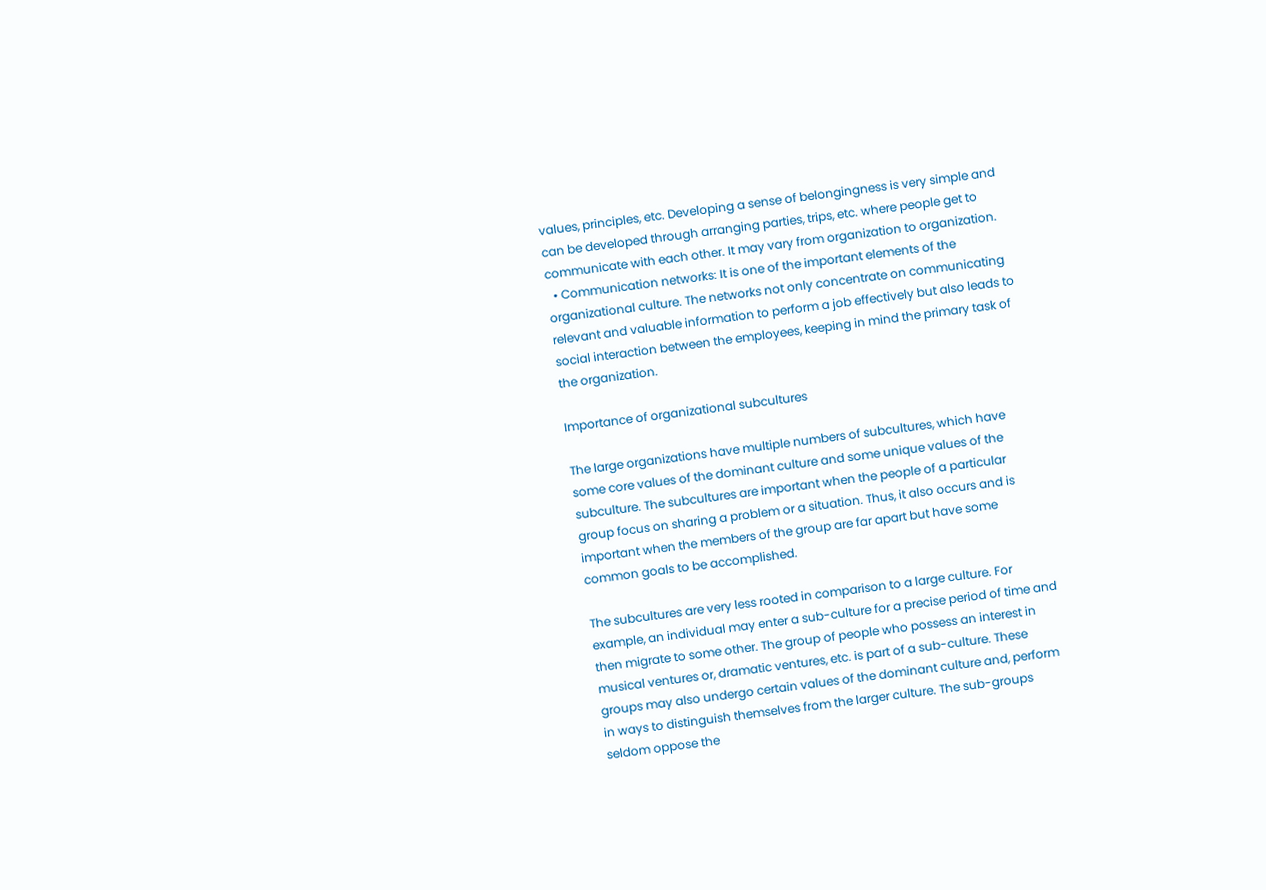values, principles, etc. Developing a sense of belongingness is very simple and can be developed through arranging parties, trips, etc. where people get to communicate with each other. It may vary from organization to organization.
  • Communication networks: It is one of the important elements of the organizational culture. The networks not only concentrate on communicating relevant and valuable information to perform a job effectively but also leads to social interaction between the employees, keeping in mind the primary task of the organization.

Importance of organizational subcultures

The large organizations have multiple numbers of subcultures, which have some core values of the dominant culture and some unique values of the subculture. The subcultures are important when the people of a particular group focus on sharing a problem or a situation. Thus, it also occurs and is important when the members of the group are far apart but have some common goals to be accomplished.

The subcultures are very less rooted in comparison to a large culture. For example, an individual may enter a sub-culture for a precise period of time and then migrate to some other. The group of people who possess an interest in musical ventures or, dramatic ventures, etc. is part of a sub-culture. These groups may also undergo certain values of the dominant culture and, perform in ways to distinguish themselves from the larger culture. The sub-groups seldom oppose the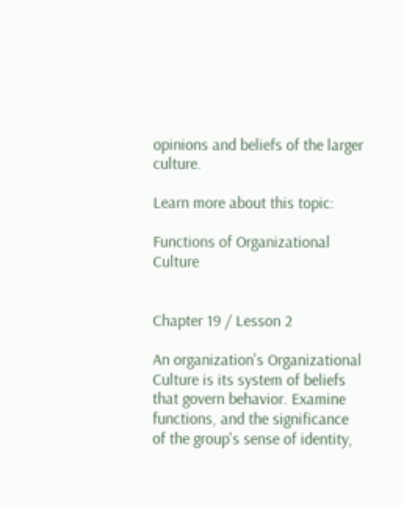opinions and beliefs of the larger culture.

Learn more about this topic:

Functions of Organizational Culture


Chapter 19 / Lesson 2

An organization's Organizational Culture is its system of beliefs that govern behavior. Examine functions, and the significance of the group's sense of identity,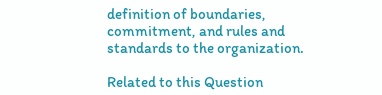definition of boundaries, commitment, and rules and standards to the organization.

Related to this Question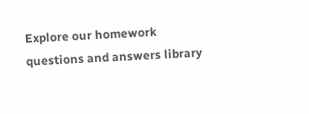Explore our homework questions and answers library